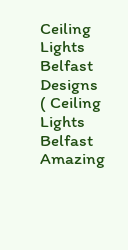Ceiling Lights Belfast Designs ( Ceiling Lights Belfast Amazing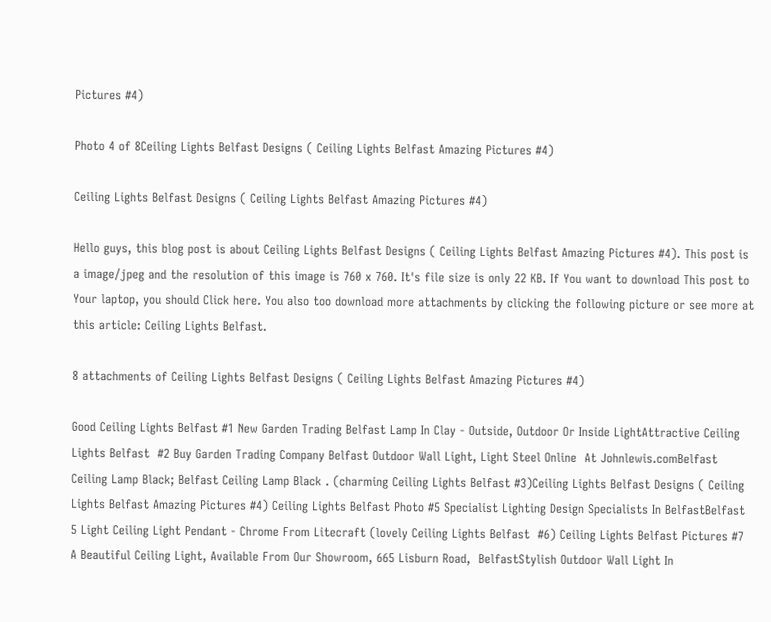Pictures #4)

Photo 4 of 8Ceiling Lights Belfast Designs ( Ceiling Lights Belfast Amazing Pictures #4)

Ceiling Lights Belfast Designs ( Ceiling Lights Belfast Amazing Pictures #4)

Hello guys, this blog post is about Ceiling Lights Belfast Designs ( Ceiling Lights Belfast Amazing Pictures #4). This post is a image/jpeg and the resolution of this image is 760 x 760. It's file size is only 22 KB. If You want to download This post to Your laptop, you should Click here. You also too download more attachments by clicking the following picture or see more at this article: Ceiling Lights Belfast.

8 attachments of Ceiling Lights Belfast Designs ( Ceiling Lights Belfast Amazing Pictures #4)

Good Ceiling Lights Belfast #1 New Garden Trading Belfast Lamp In Clay - Outside, Outdoor Or Inside LightAttractive Ceiling Lights Belfast  #2 Buy Garden Trading Company Belfast Outdoor Wall Light, Light Steel Online  At Johnlewis.comBelfast Ceiling Lamp Black; Belfast Ceiling Lamp Black . (charming Ceiling Lights Belfast #3)Ceiling Lights Belfast Designs ( Ceiling Lights Belfast Amazing Pictures #4) Ceiling Lights Belfast Photo #5 Specialist Lighting Design Specialists In BelfastBelfast 5 Light Ceiling Light Pendant - Chrome From Litecraft (lovely Ceiling Lights Belfast  #6) Ceiling Lights Belfast Pictures #7 A Beautiful Ceiling Light, Available From Our Showroom, 665 Lisburn Road,  BelfastStylish Outdoor Wall Light In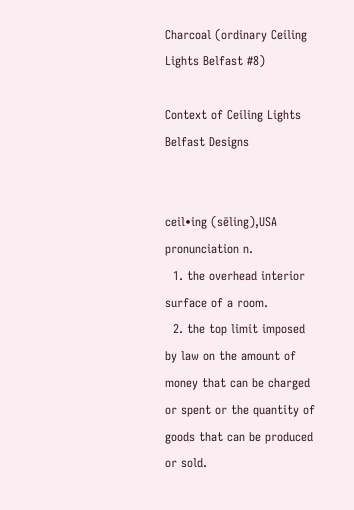Charcoal (ordinary Ceiling Lights Belfast #8)

Context of Ceiling Lights Belfast Designs


ceil•ing (sēling),USA pronunciation n.
  1. the overhead interior surface of a room.
  2. the top limit imposed by law on the amount of money that can be charged or spent or the quantity of goods that can be produced or sold.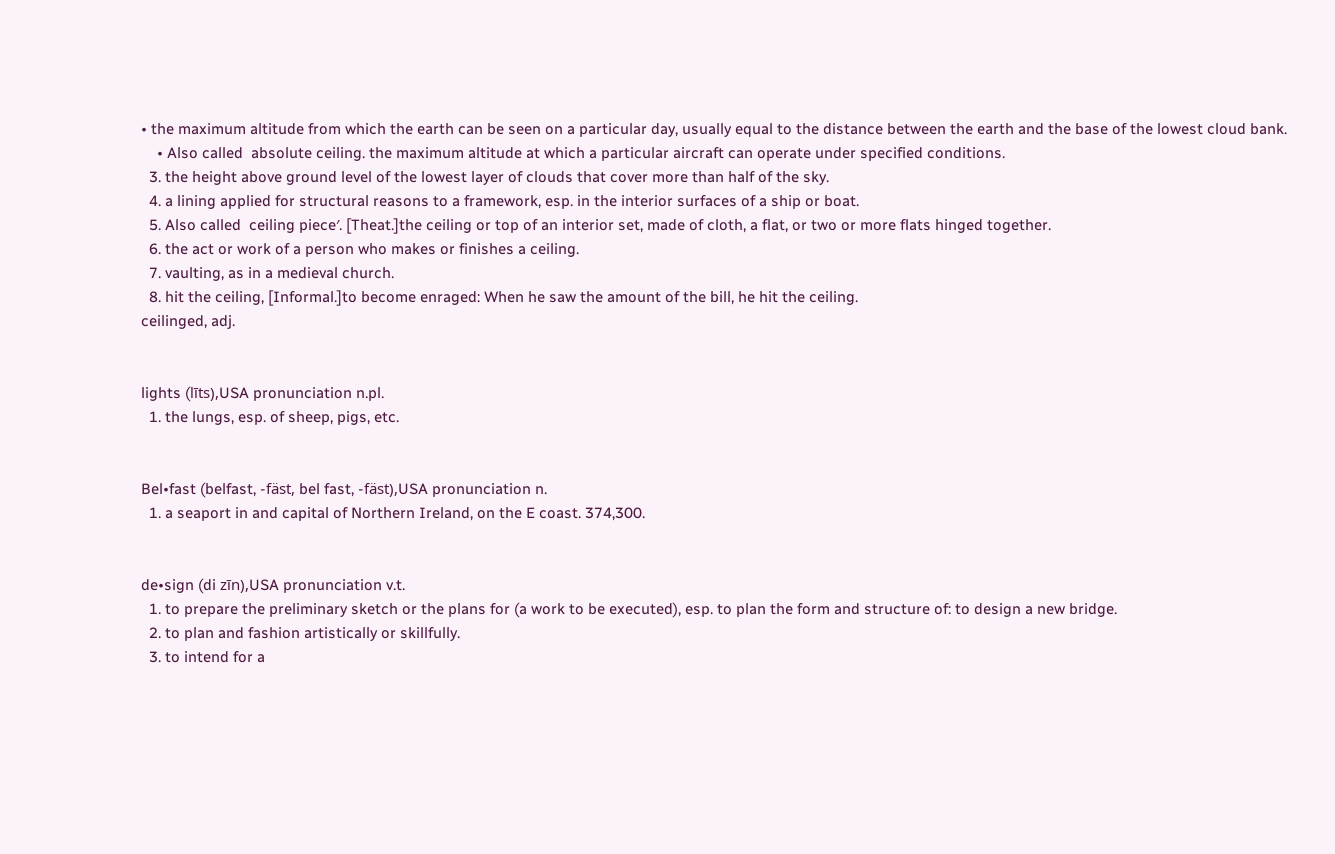• the maximum altitude from which the earth can be seen on a particular day, usually equal to the distance between the earth and the base of the lowest cloud bank.
    • Also called  absolute ceiling. the maximum altitude at which a particular aircraft can operate under specified conditions.
  3. the height above ground level of the lowest layer of clouds that cover more than half of the sky.
  4. a lining applied for structural reasons to a framework, esp. in the interior surfaces of a ship or boat.
  5. Also called  ceiling piece′. [Theat.]the ceiling or top of an interior set, made of cloth, a flat, or two or more flats hinged together.
  6. the act or work of a person who makes or finishes a ceiling.
  7. vaulting, as in a medieval church.
  8. hit the ceiling, [Informal.]to become enraged: When he saw the amount of the bill, he hit the ceiling.
ceilinged, adj.


lights (līts),USA pronunciation n.pl.
  1. the lungs, esp. of sheep, pigs, etc.


Bel•fast (belfast, -fäst, bel fast, -fäst),USA pronunciation n.
  1. a seaport in and capital of Northern Ireland, on the E coast. 374,300.


de•sign (di zīn),USA pronunciation v.t.
  1. to prepare the preliminary sketch or the plans for (a work to be executed), esp. to plan the form and structure of: to design a new bridge.
  2. to plan and fashion artistically or skillfully.
  3. to intend for a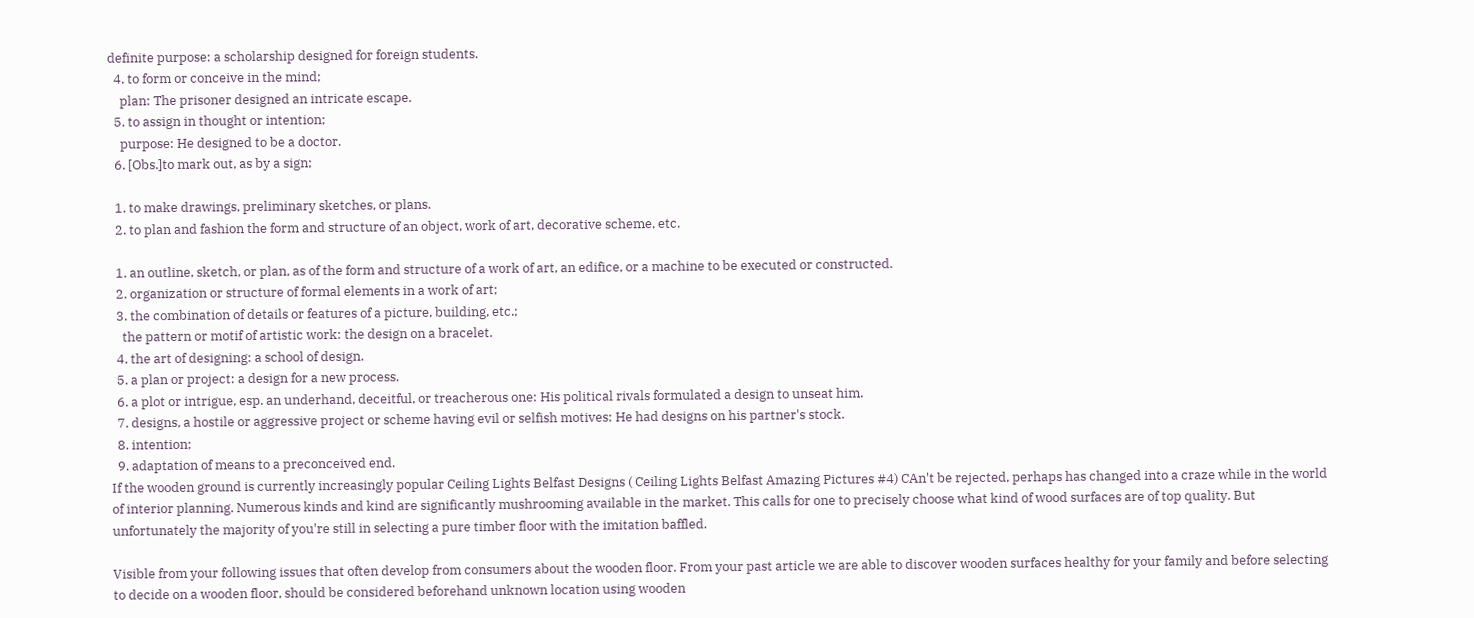definite purpose: a scholarship designed for foreign students.
  4. to form or conceive in the mind;
    plan: The prisoner designed an intricate escape.
  5. to assign in thought or intention;
    purpose: He designed to be a doctor.
  6. [Obs.]to mark out, as by a sign;

  1. to make drawings, preliminary sketches, or plans.
  2. to plan and fashion the form and structure of an object, work of art, decorative scheme, etc.

  1. an outline, sketch, or plan, as of the form and structure of a work of art, an edifice, or a machine to be executed or constructed.
  2. organization or structure of formal elements in a work of art;
  3. the combination of details or features of a picture, building, etc.;
    the pattern or motif of artistic work: the design on a bracelet.
  4. the art of designing: a school of design.
  5. a plan or project: a design for a new process.
  6. a plot or intrigue, esp. an underhand, deceitful, or treacherous one: His political rivals formulated a design to unseat him.
  7. designs, a hostile or aggressive project or scheme having evil or selfish motives: He had designs on his partner's stock.
  8. intention;
  9. adaptation of means to a preconceived end.
If the wooden ground is currently increasingly popular Ceiling Lights Belfast Designs ( Ceiling Lights Belfast Amazing Pictures #4) CAn't be rejected, perhaps has changed into a craze while in the world of interior planning. Numerous kinds and kind are significantly mushrooming available in the market. This calls for one to precisely choose what kind of wood surfaces are of top quality. But unfortunately the majority of you're still in selecting a pure timber floor with the imitation baffled.

Visible from your following issues that often develop from consumers about the wooden floor. From your past article we are able to discover wooden surfaces healthy for your family and before selecting to decide on a wooden floor, should be considered beforehand unknown location using wooden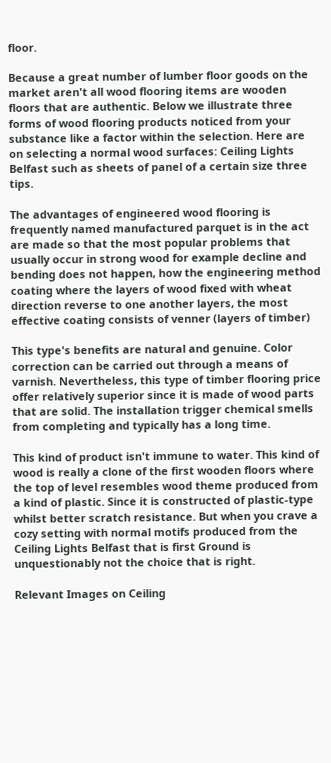floor.

Because a great number of lumber floor goods on the market aren't all wood flooring items are wooden floors that are authentic. Below we illustrate three forms of wood flooring products noticed from your substance like a factor within the selection. Here are on selecting a normal wood surfaces: Ceiling Lights Belfast such as sheets of panel of a certain size three tips.

The advantages of engineered wood flooring is frequently named manufactured parquet is in the act are made so that the most popular problems that usually occur in strong wood for example decline and bending does not happen, how the engineering method coating where the layers of wood fixed with wheat direction reverse to one another layers, the most effective coating consists of venner (layers of timber)

This type's benefits are natural and genuine. Color correction can be carried out through a means of varnish. Nevertheless, this type of timber flooring price offer relatively superior since it is made of wood parts that are solid. The installation trigger chemical smells from completing and typically has a long time.

This kind of product isn't immune to water. This kind of wood is really a clone of the first wooden floors where the top of level resembles wood theme produced from a kind of plastic. Since it is constructed of plastic-type whilst better scratch resistance. But when you crave a cozy setting with normal motifs produced from the Ceiling Lights Belfast that is first Ground is unquestionably not the choice that is right.

Relevant Images on Ceiling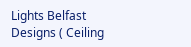Lights Belfast Designs ( Ceiling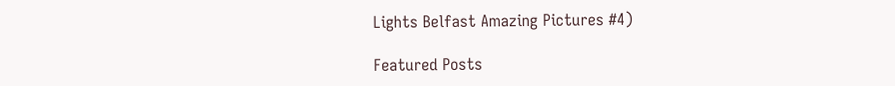Lights Belfast Amazing Pictures #4)

Featured Posts